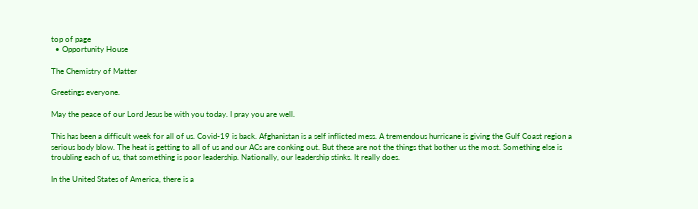top of page
  • Opportunity House

The Chemistry of Matter

Greetings everyone.

May the peace of our Lord Jesus be with you today. I pray you are well.

This has been a difficult week for all of us. Covid-19 is back. Afghanistan is a self inflicted mess. A tremendous hurricane is giving the Gulf Coast region a serious body blow. The heat is getting to all of us and our ACs are conking out. But these are not the things that bother us the most. Something else is troubling each of us, that something is poor leadership. Nationally, our leadership stinks. It really does.

In the United States of America, there is a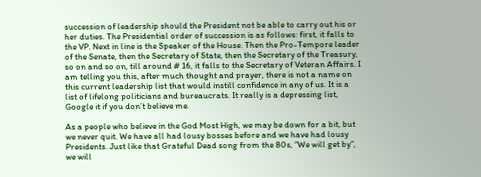succession of leadership should the President not be able to carry out his or her duties. The Presidential order of succession is as follows: first, it falls to the VP. Next in line is the Speaker of the House. Then the Pro-Tempore leader of the Senate, then the Secretary of State, then the Secretary of the Treasury, so on and so on, till around # 16, it falls to the Secretary of Veteran Affairs. I am telling you this, after much thought and prayer, there is not a name on this current leadership list that would instill confidence in any of us. It is a list of lifelong politicians and bureaucrats. It really is a depressing list, Google it if you don’t believe me.

As a people who believe in the God Most High, we may be down for a bit, but we never quit. We have all had lousy bosses before and we have had lousy Presidents. Just like that Grateful Dead song from the 80s, “We will get by”, we will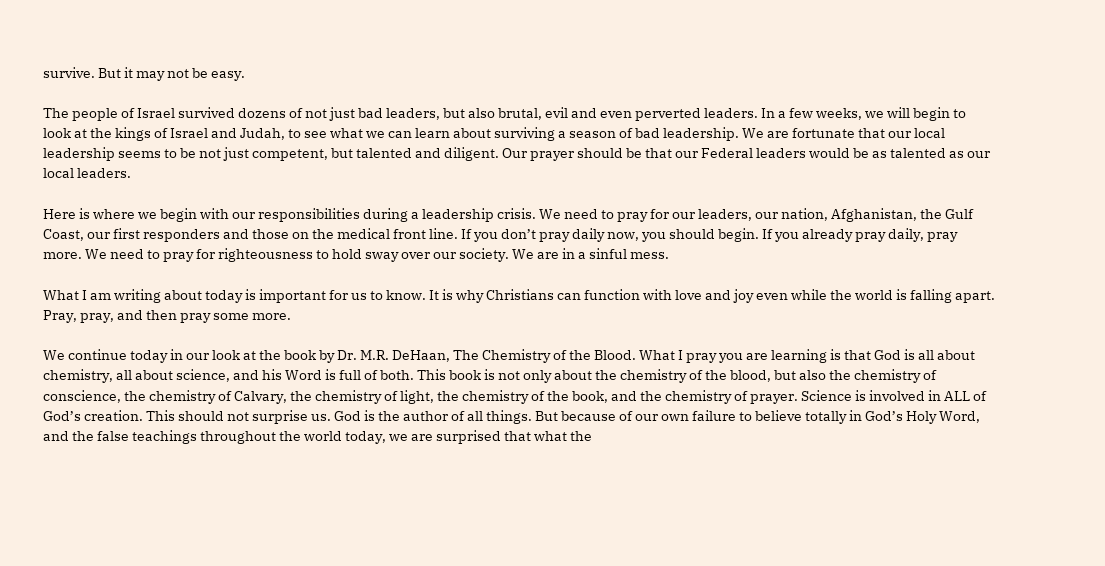survive. But it may not be easy.

The people of Israel survived dozens of not just bad leaders, but also brutal, evil and even perverted leaders. In a few weeks, we will begin to look at the kings of Israel and Judah, to see what we can learn about surviving a season of bad leadership. We are fortunate that our local leadership seems to be not just competent, but talented and diligent. Our prayer should be that our Federal leaders would be as talented as our local leaders.

Here is where we begin with our responsibilities during a leadership crisis. We need to pray for our leaders, our nation, Afghanistan, the Gulf Coast, our first responders and those on the medical front line. If you don’t pray daily now, you should begin. If you already pray daily, pray more. We need to pray for righteousness to hold sway over our society. We are in a sinful mess.

What I am writing about today is important for us to know. It is why Christians can function with love and joy even while the world is falling apart. Pray, pray, and then pray some more.

We continue today in our look at the book by Dr. M.R. DeHaan, The Chemistry of the Blood. What I pray you are learning is that God is all about chemistry, all about science, and his Word is full of both. This book is not only about the chemistry of the blood, but also the chemistry of conscience, the chemistry of Calvary, the chemistry of light, the chemistry of the book, and the chemistry of prayer. Science is involved in ALL of God’s creation. This should not surprise us. God is the author of all things. But because of our own failure to believe totally in God’s Holy Word, and the false teachings throughout the world today, we are surprised that what the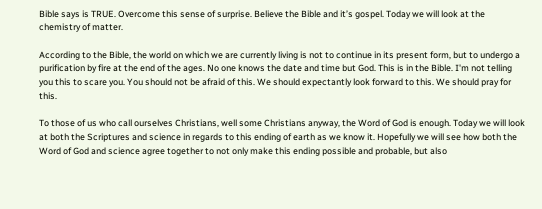Bible says is TRUE. Overcome this sense of surprise. Believe the Bible and it’s gospel. Today we will look at the chemistry of matter.

According to the Bible, the world on which we are currently living is not to continue in its present form, but to undergo a purification by fire at the end of the ages. No one knows the date and time but God. This is in the Bible. I'm not telling you this to scare you. You should not be afraid of this. We should expectantly look forward to this. We should pray for this.

To those of us who call ourselves Christians, well some Christians anyway, the Word of God is enough. Today we will look at both the Scriptures and science in regards to this ending of earth as we know it. Hopefully we will see how both the Word of God and science agree together to not only make this ending possible and probable, but also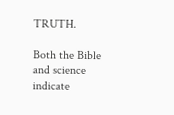TRUTH.

Both the Bible and science indicate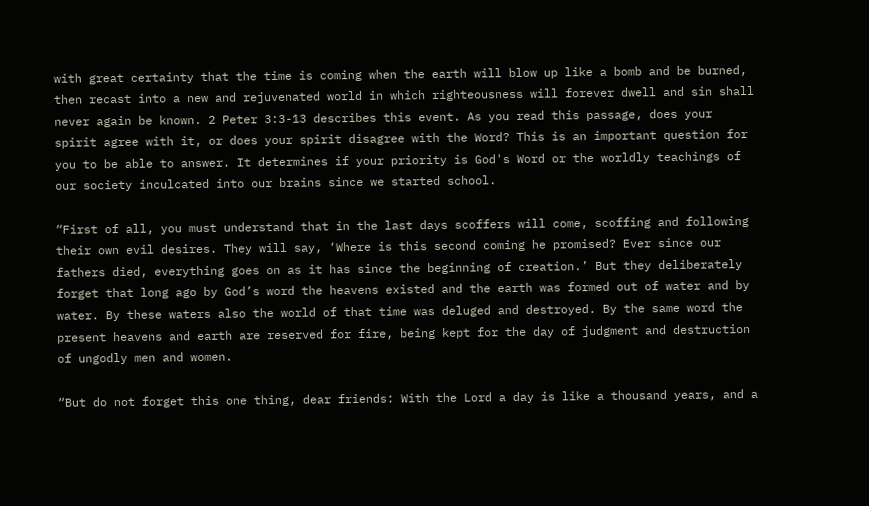with great certainty that the time is coming when the earth will blow up like a bomb and be burned, then recast into a new and rejuvenated world in which righteousness will forever dwell and sin shall never again be known. 2 Peter 3:3-13 describes this event. As you read this passage, does your spirit agree with it, or does your spirit disagree with the Word? This is an important question for you to be able to answer. It determines if your priority is God's Word or the worldly teachings of our society inculcated into our brains since we started school.

“First of all, you must understand that in the last days scoffers will come, scoffing and following their own evil desires. They will say, ‘Where is this second coming he promised? Ever since our fathers died, everything goes on as it has since the beginning of creation.’ But they deliberately forget that long ago by God’s word the heavens existed and the earth was formed out of water and by water. By these waters also the world of that time was deluged and destroyed. By the same word the present heavens and earth are reserved for fire, being kept for the day of judgment and destruction of ungodly men and women.

“But do not forget this one thing, dear friends: With the Lord a day is like a thousand years, and a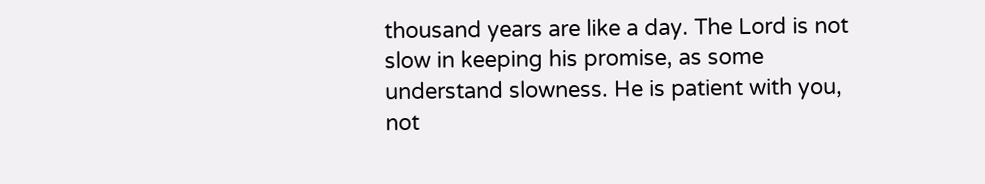thousand years are like a day. The Lord is not slow in keeping his promise, as some understand slowness. He is patient with you, not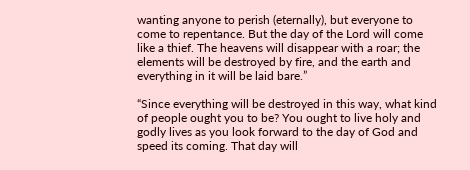wanting anyone to perish (eternally), but everyone to come to repentance. But the day of the Lord will come like a thief. The heavens will disappear with a roar; the elements will be destroyed by fire, and the earth and everything in it will be laid bare.”

“Since everything will be destroyed in this way, what kind of people ought you to be? You ought to live holy and godly lives as you look forward to the day of God and speed its coming. That day will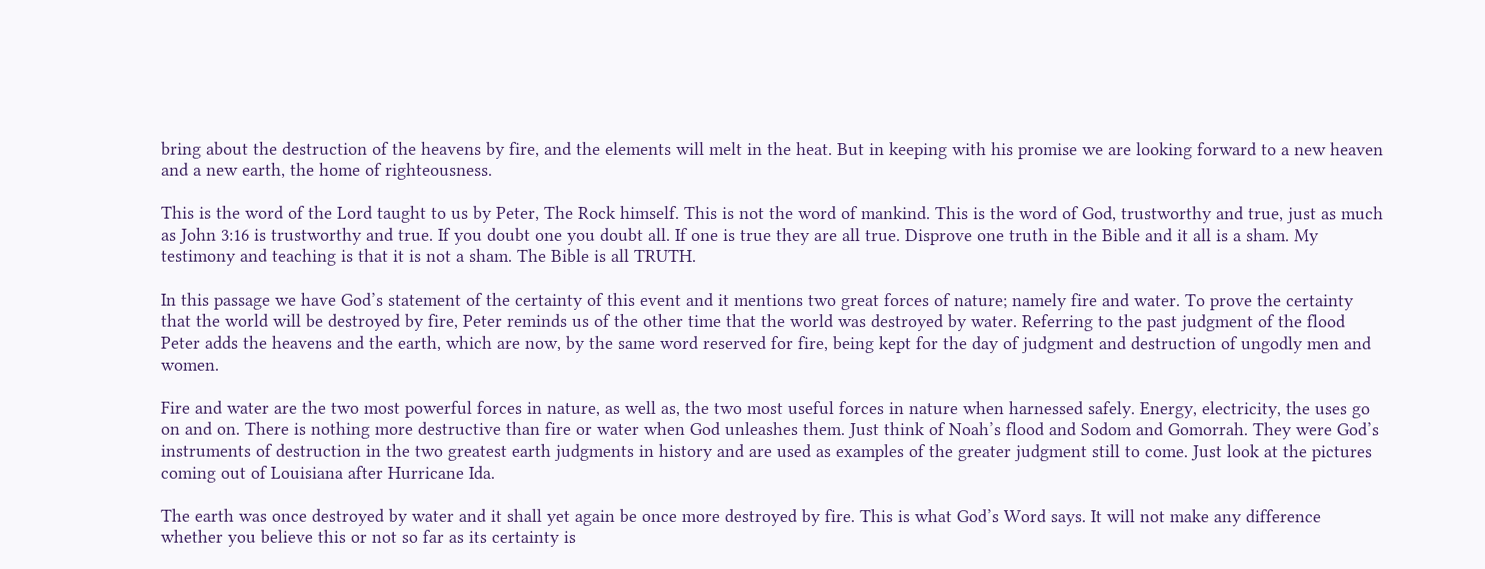bring about the destruction of the heavens by fire, and the elements will melt in the heat. But in keeping with his promise we are looking forward to a new heaven and a new earth, the home of righteousness.

This is the word of the Lord taught to us by Peter, The Rock himself. This is not the word of mankind. This is the word of God, trustworthy and true, just as much as John 3:16 is trustworthy and true. If you doubt one you doubt all. If one is true they are all true. Disprove one truth in the Bible and it all is a sham. My testimony and teaching is that it is not a sham. The Bible is all TRUTH.

In this passage we have God’s statement of the certainty of this event and it mentions two great forces of nature; namely fire and water. To prove the certainty that the world will be destroyed by fire, Peter reminds us of the other time that the world was destroyed by water. Referring to the past judgment of the flood Peter adds the heavens and the earth, which are now, by the same word reserved for fire, being kept for the day of judgment and destruction of ungodly men and women.

Fire and water are the two most powerful forces in nature, as well as, the two most useful forces in nature when harnessed safely. Energy, electricity, the uses go on and on. There is nothing more destructive than fire or water when God unleashes them. Just think of Noah’s flood and Sodom and Gomorrah. They were God’s instruments of destruction in the two greatest earth judgments in history and are used as examples of the greater judgment still to come. Just look at the pictures coming out of Louisiana after Hurricane Ida.

The earth was once destroyed by water and it shall yet again be once more destroyed by fire. This is what God’s Word says. It will not make any difference whether you believe this or not so far as its certainty is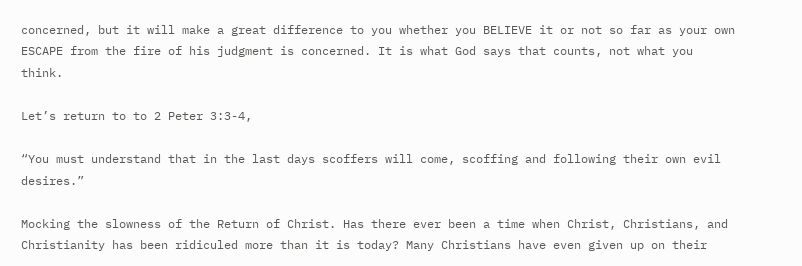concerned, but it will make a great difference to you whether you BELIEVE it or not so far as your own ESCAPE from the fire of his judgment is concerned. It is what God says that counts, not what you think.

Let’s return to to 2 Peter 3:3-4,

“You must understand that in the last days scoffers will come, scoffing and following their own evil desires.”

Mocking the slowness of the Return of Christ. Has there ever been a time when Christ, Christians, and Christianity has been ridiculed more than it is today? Many Christians have even given up on their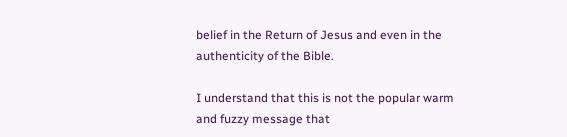belief in the Return of Jesus and even in the authenticity of the Bible.

I understand that this is not the popular warm and fuzzy message that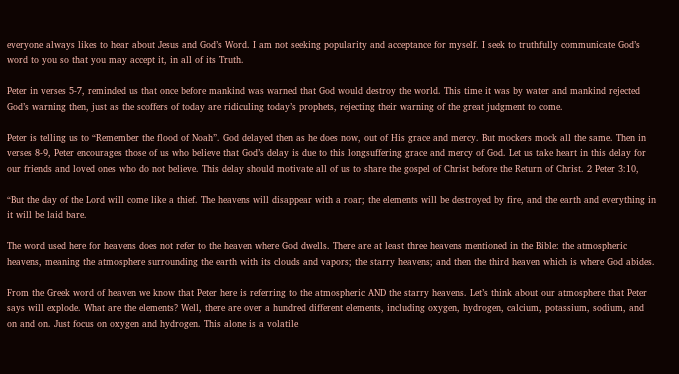everyone always likes to hear about Jesus and God’s Word. I am not seeking popularity and acceptance for myself. I seek to truthfully communicate God’s word to you so that you may accept it, in all of its Truth.

Peter in verses 5-7, reminded us that once before mankind was warned that God would destroy the world. This time it was by water and mankind rejected God’s warning then, just as the scoffers of today are ridiculing today’s prophets, rejecting their warning of the great judgment to come.

Peter is telling us to “Remember the flood of Noah”. God delayed then as he does now, out of His grace and mercy. But mockers mock all the same. Then in verses 8-9, Peter encourages those of us who believe that God’s delay is due to this longsuffering grace and mercy of God. Let us take heart in this delay for our friends and loved ones who do not believe. This delay should motivate all of us to share the gospel of Christ before the Return of Christ. 2 Peter 3:10,

“But the day of the Lord will come like a thief. The heavens will disappear with a roar; the elements will be destroyed by fire, and the earth and everything in it will be laid bare.

The word used here for heavens does not refer to the heaven where God dwells. There are at least three heavens mentioned in the Bible: the atmospheric heavens, meaning the atmosphere surrounding the earth with its clouds and vapors; the starry heavens; and then the third heaven which is where God abides.

From the Greek word of heaven we know that Peter here is referring to the atmospheric AND the starry heavens. Let’s think about our atmosphere that Peter says will explode. What are the elements? Well, there are over a hundred different elements, including oxygen, hydrogen, calcium, potassium, sodium, and on and on. Just focus on oxygen and hydrogen. This alone is a volatile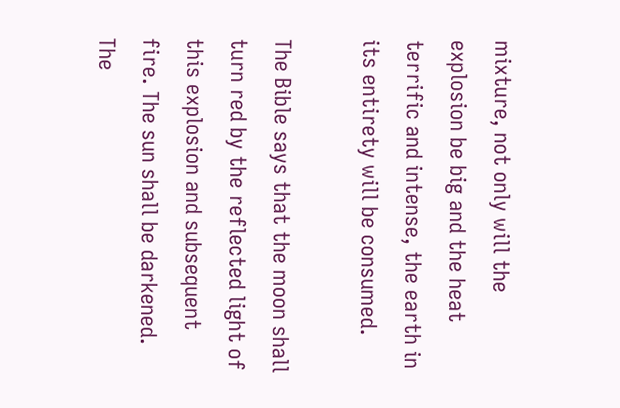mixture, not only will the explosion be big and the heat terrific and intense, the earth in its entirety will be consumed.

The Bible says that the moon shall turn red by the reflected light of this explosion and subsequent fire. The sun shall be darkened. The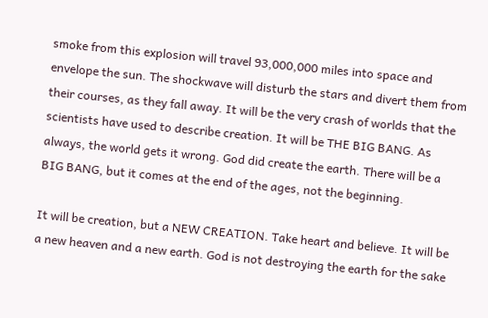smoke from this explosion will travel 93,000,000 miles into space and envelope the sun. The shockwave will disturb the stars and divert them from their courses, as they fall away. It will be the very crash of worlds that the scientists have used to describe creation. It will be THE BIG BANG. As always, the world gets it wrong. God did create the earth. There will be a BIG BANG, but it comes at the end of the ages, not the beginning.

It will be creation, but a NEW CREATION. Take heart and believe. It will be a new heaven and a new earth. God is not destroying the earth for the sake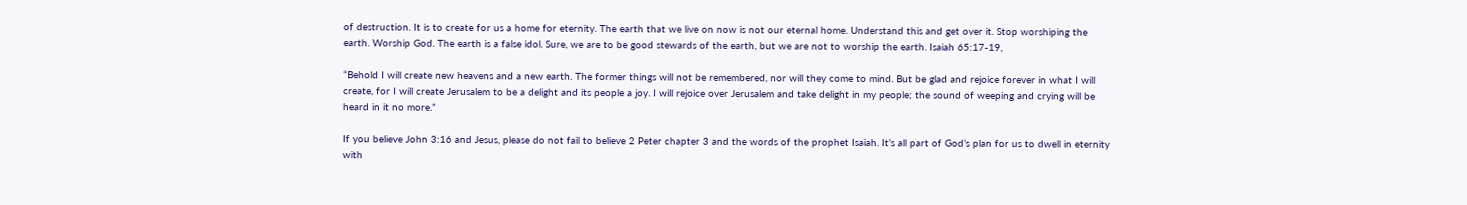of destruction. It is to create for us a home for eternity. The earth that we live on now is not our eternal home. Understand this and get over it. Stop worshiping the earth. Worship God. The earth is a false idol. Sure, we are to be good stewards of the earth, but we are not to worship the earth. Isaiah 65:17-19,

“Behold I will create new heavens and a new earth. The former things will not be remembered, nor will they come to mind. But be glad and rejoice forever in what I will create, for I will create Jerusalem to be a delight and its people a joy. I will rejoice over Jerusalem and take delight in my people; the sound of weeping and crying will be heard in it no more.”

If you believe John 3:16 and Jesus, please do not fail to believe 2 Peter chapter 3 and the words of the prophet Isaiah. It’s all part of God’s plan for us to dwell in eternity with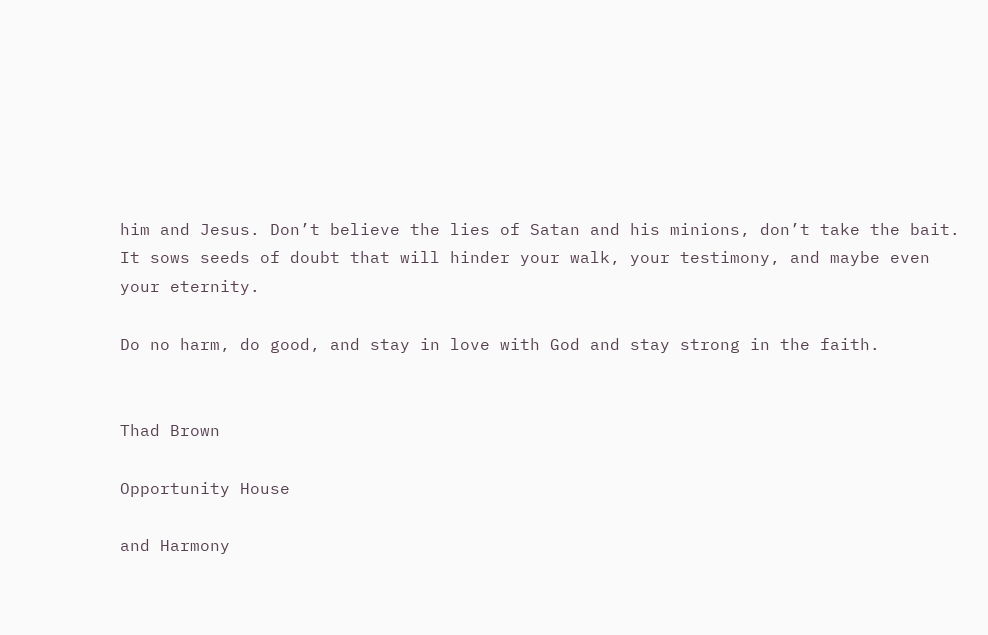him and Jesus. Don’t believe the lies of Satan and his minions, don’t take the bait. It sows seeds of doubt that will hinder your walk, your testimony, and maybe even your eternity.

Do no harm, do good, and stay in love with God and stay strong in the faith.


Thad Brown

Opportunity House

and Harmony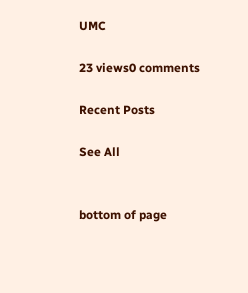UMC

23 views0 comments

Recent Posts

See All


bottom of page